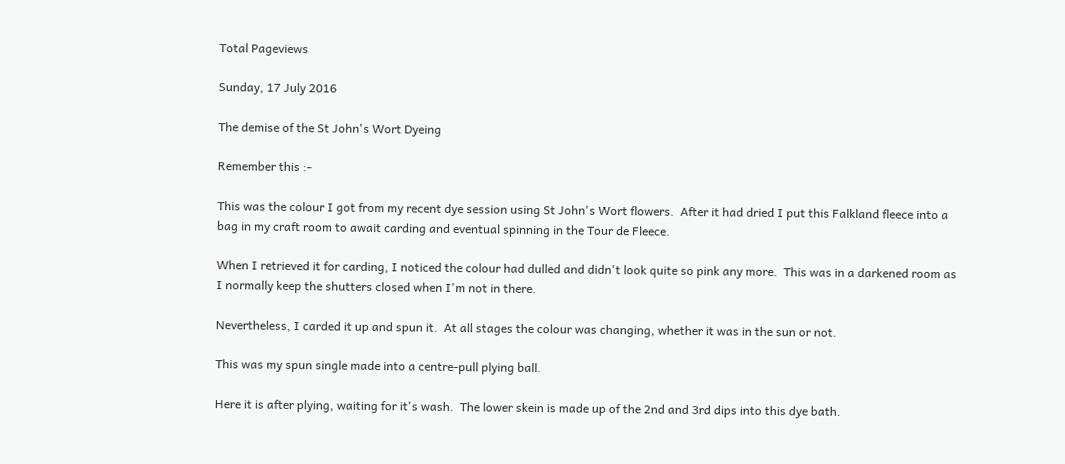Total Pageviews

Sunday, 17 July 2016

The demise of the St John's Wort Dyeing

Remember this :-

This was the colour I got from my recent dye session using St John's Wort flowers.  After it had dried I put this Falkland fleece into a bag in my craft room to await carding and eventual spinning in the Tour de Fleece.

When I retrieved it for carding, I noticed the colour had dulled and didn't look quite so pink any more.  This was in a darkened room as I normally keep the shutters closed when I'm not in there.

Nevertheless, I carded it up and spun it.  At all stages the colour was changing, whether it was in the sun or not.

This was my spun single made into a centre-pull plying ball.

Here it is after plying, waiting for it's wash.  The lower skein is made up of the 2nd and 3rd dips into this dye bath.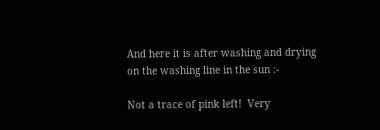And here it is after washing and drying on the washing line in the sun :-

Not a trace of pink left!  Very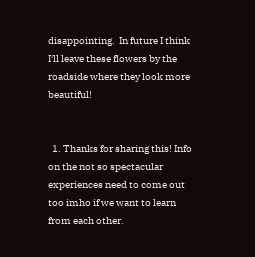disappointing.  In future I think I'll leave these flowers by the roadside where they look more beautiful!


  1. Thanks for sharing this! Info on the not so spectacular experiences need to come out too imho if we want to learn from each other.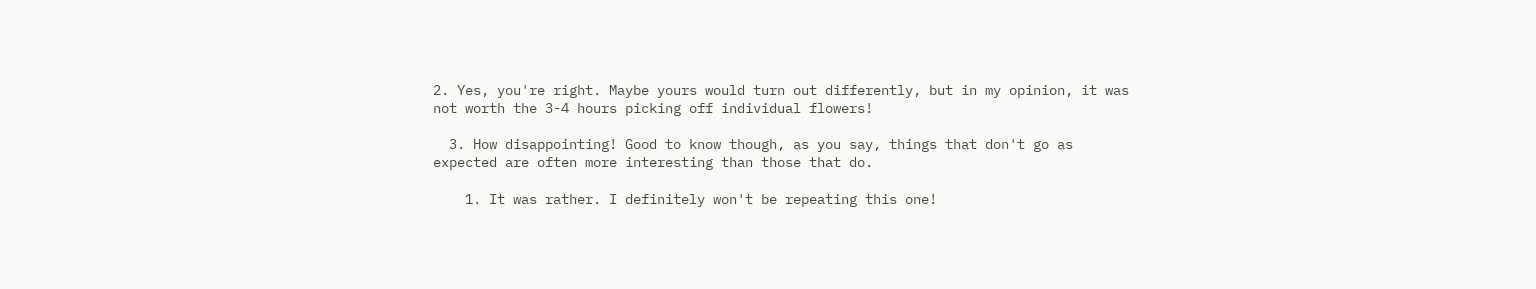2. Yes, you're right. Maybe yours would turn out differently, but in my opinion, it was not worth the 3-4 hours picking off individual flowers!

  3. How disappointing! Good to know though, as you say, things that don't go as expected are often more interesting than those that do.

    1. It was rather. I definitely won't be repeating this one!